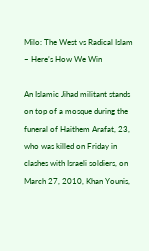Milo: The West vs Radical Islam – Here’s How We Win

An Islamic Jihad militant stands on top of a mosque during the funeral of Haithem Arafat, 23, who was killed on Friday in clashes with Israeli soldiers, on March 27, 2010, Khan Younis,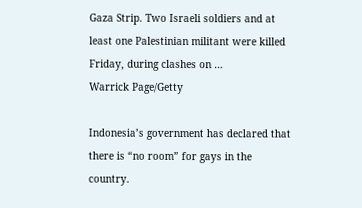Gaza Strip. Two Israeli soldiers and at least one Palestinian militant were killed Friday, during clashes on …
Warrick Page/Getty

Indonesia’s government has declared that there is “no room” for gays in the country.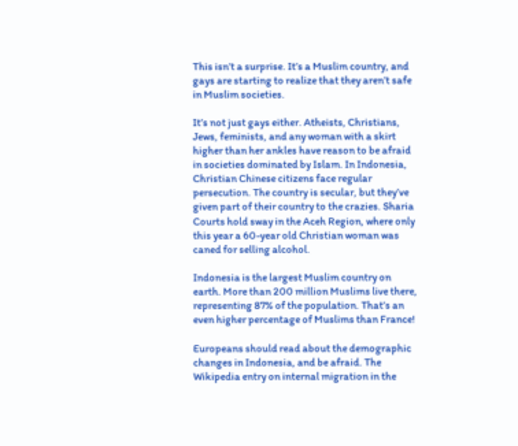This isn’t a surprise. It’s a Muslim country, and gays are starting to realize that they aren’t safe in Muslim societies.

It’s not just gays either. Atheists, Christians, Jews, feminists, and any woman with a skirt higher than her ankles have reason to be afraid in societies dominated by Islam. In Indonesia, Christian Chinese citizens face regular persecution. The country is secular, but they’ve given part of their country to the crazies. Sharia Courts hold sway in the Aceh Region, where only this year a 60-year old Christian woman was caned for selling alcohol.

Indonesia is the largest Muslim country on earth. More than 200 million Muslims live there, representing 87% of the population. That’s an even higher percentage of Muslims than France!

Europeans should read about the demographic changes in Indonesia, and be afraid. The Wikipedia entry on internal migration in the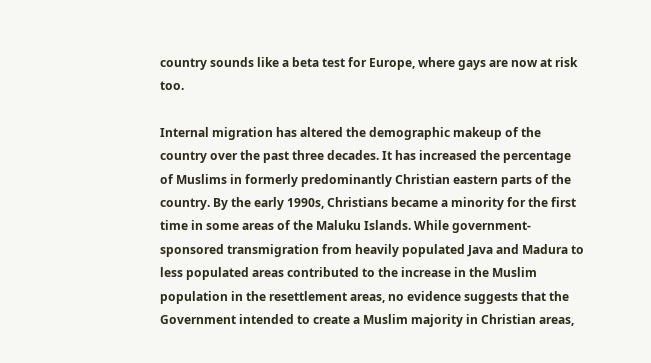country sounds like a beta test for Europe, where gays are now at risk too.

Internal migration has altered the demographic makeup of the country over the past three decades. It has increased the percentage of Muslims in formerly predominantly Christian eastern parts of the country. By the early 1990s, Christians became a minority for the first time in some areas of the Maluku Islands. While government-sponsored transmigration from heavily populated Java and Madura to less populated areas contributed to the increase in the Muslim population in the resettlement areas, no evidence suggests that the Government intended to create a Muslim majority in Christian areas,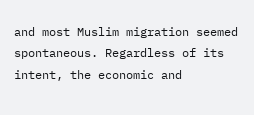and most Muslim migration seemed spontaneous. Regardless of its intent, the economic and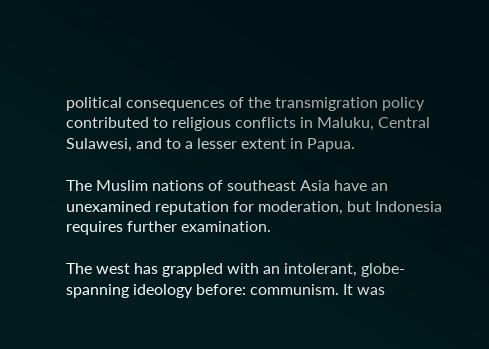political consequences of the transmigration policy contributed to religious conflicts in Maluku, Central Sulawesi, and to a lesser extent in Papua.

The Muslim nations of southeast Asia have an unexamined reputation for moderation, but Indonesia requires further examination.

The west has grappled with an intolerant, globe-spanning ideology before: communism. It was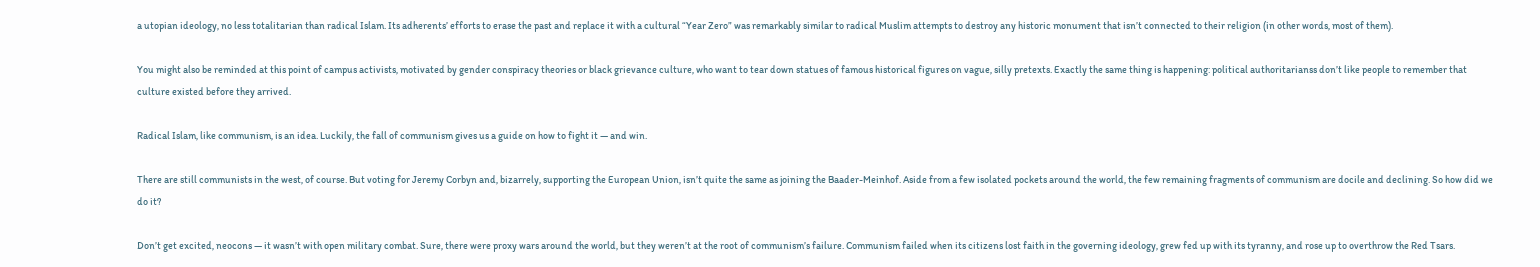a utopian ideology, no less totalitarian than radical Islam. Its adherents’ efforts to erase the past and replace it with a cultural “Year Zero” was remarkably similar to radical Muslim attempts to destroy any historic monument that isn’t connected to their religion (in other words, most of them).

You might also be reminded at this point of campus activists, motivated by gender conspiracy theories or black grievance culture, who want to tear down statues of famous historical figures on vague, silly pretexts. Exactly the same thing is happening: political authoritarianss don’t like people to remember that culture existed before they arrived.

Radical Islam, like communism, is an idea. Luckily, the fall of communism gives us a guide on how to fight it — and win.

There are still communists in the west, of course. But voting for Jeremy Corbyn and, bizarrely, supporting the European Union, isn’t quite the same as joining the Baader-Meinhof. Aside from a few isolated pockets around the world, the few remaining fragments of communism are docile and declining. So how did we do it?

Don’t get excited, neocons — it wasn’t with open military combat. Sure, there were proxy wars around the world, but they weren’t at the root of communism’s failure. Communism failed when its citizens lost faith in the governing ideology, grew fed up with its tyranny, and rose up to overthrow the Red Tsars.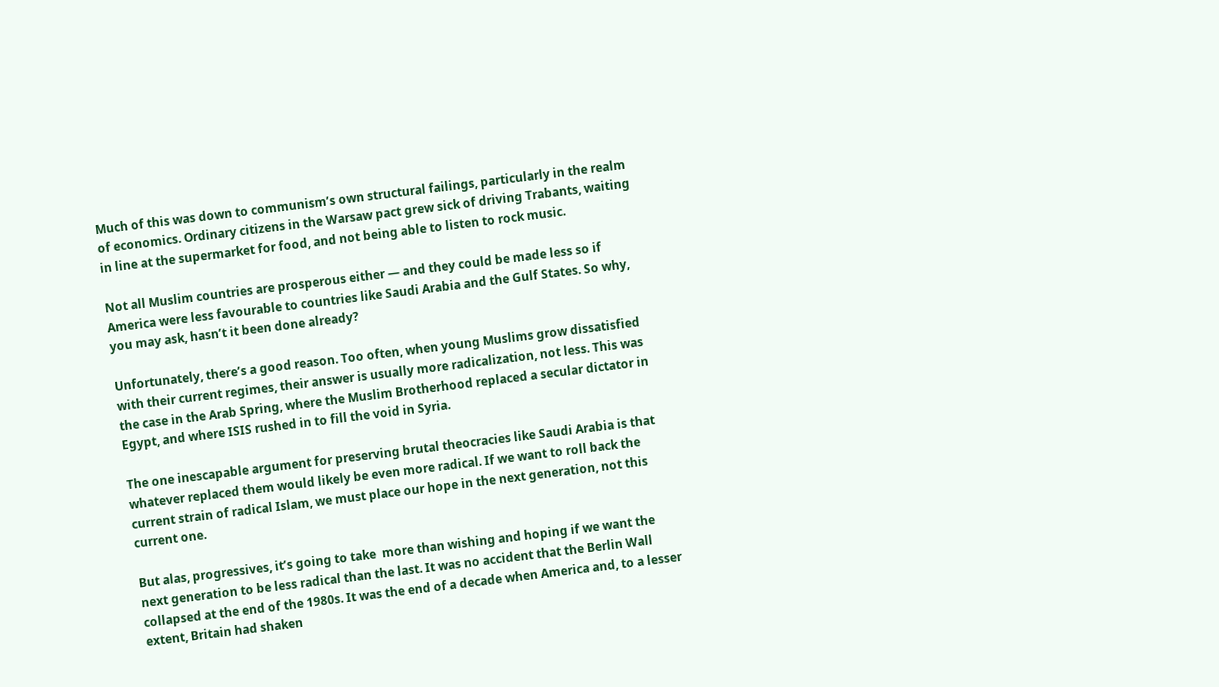Much of this was down to communism’s own structural failings, particularly in the realm of economics. Ordinary citizens in the Warsaw pact grew sick of driving Trabants, waiting in line at the supermarket for food, and not being able to listen to rock music.

Not all Muslim countries are prosperous either — and they could be made less so if America were less favourable to countries like Saudi Arabia and the Gulf States. So why, you may ask, hasn’t it been done already?

Unfortunately, there’s a good reason. Too often, when young Muslims grow dissatisfied with their current regimes, their answer is usually more radicalization, not less. This was the case in the Arab Spring, where the Muslim Brotherhood replaced a secular dictator in Egypt, and where ISIS rushed in to fill the void in Syria.

The one inescapable argument for preserving brutal theocracies like Saudi Arabia is that whatever replaced them would likely be even more radical. If we want to roll back the current strain of radical Islam, we must place our hope in the next generation, not this current one.

But alas, progressives, it’s going to take  more than wishing and hoping if we want the next generation to be less radical than the last. It was no accident that the Berlin Wall collapsed at the end of the 1980s. It was the end of a decade when America and, to a lesser extent, Britain had shaken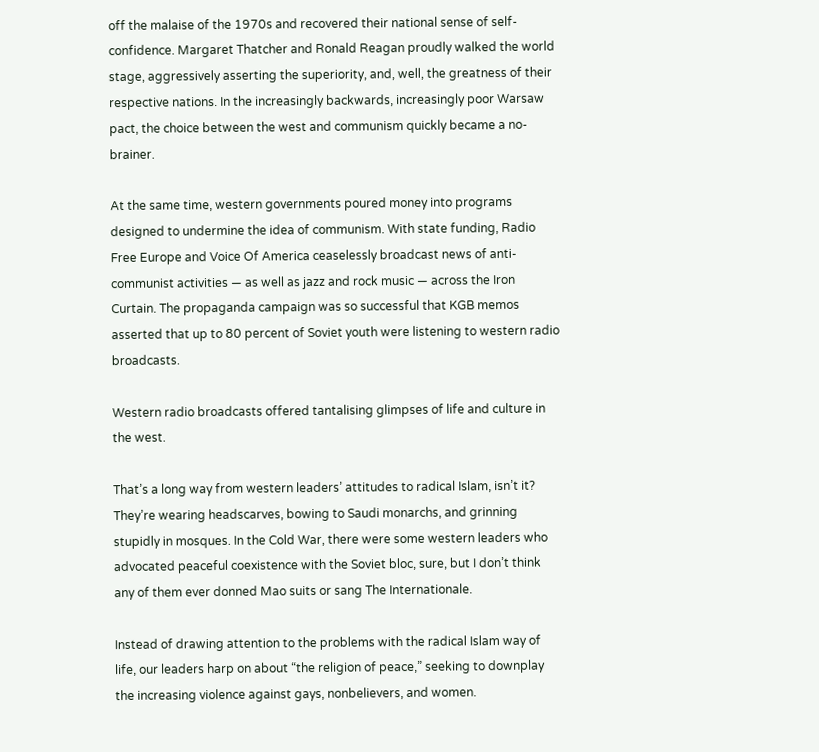off the malaise of the 1970s and recovered their national sense of self-confidence. Margaret Thatcher and Ronald Reagan proudly walked the world stage, aggressively asserting the superiority, and, well, the greatness of their respective nations. In the increasingly backwards, increasingly poor Warsaw pact, the choice between the west and communism quickly became a no-brainer.

At the same time, western governments poured money into programs designed to undermine the idea of communism. With state funding, Radio Free Europe and Voice Of America ceaselessly broadcast news of anti-communist activities — as well as jazz and rock music — across the Iron Curtain. The propaganda campaign was so successful that KGB memos asserted that up to 80 percent of Soviet youth were listening to western radio broadcasts.

Western radio broadcasts offered tantalising glimpses of life and culture in the west.

That’s a long way from western leaders’ attitudes to radical Islam, isn’t it? They’re wearing headscarves, bowing to Saudi monarchs, and grinning stupidly in mosques. In the Cold War, there were some western leaders who advocated peaceful coexistence with the Soviet bloc, sure, but I don’t think any of them ever donned Mao suits or sang The Internationale.

Instead of drawing attention to the problems with the radical Islam way of life, our leaders harp on about “the religion of peace,” seeking to downplay the increasing violence against gays, nonbelievers, and women.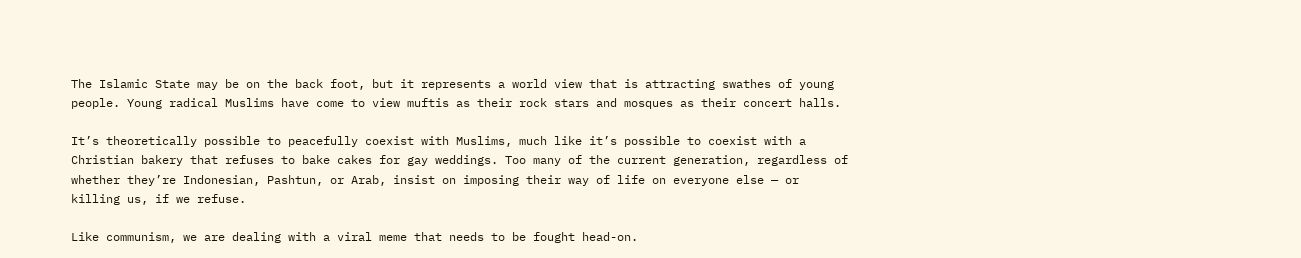The Islamic State may be on the back foot, but it represents a world view that is attracting swathes of young people. Young radical Muslims have come to view muftis as their rock stars and mosques as their concert halls.

It’s theoretically possible to peacefully coexist with Muslims, much like it’s possible to coexist with a Christian bakery that refuses to bake cakes for gay weddings. Too many of the current generation, regardless of whether they’re Indonesian, Pashtun, or Arab, insist on imposing their way of life on everyone else — or killing us, if we refuse.

Like communism, we are dealing with a viral meme that needs to be fought head-on.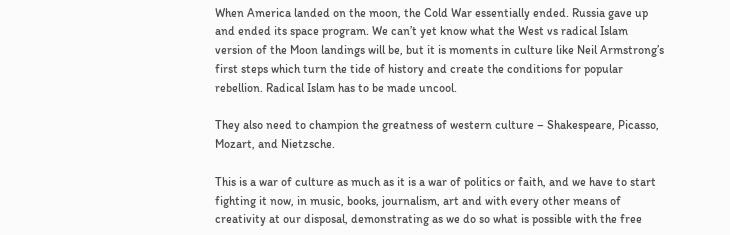When America landed on the moon, the Cold War essentially ended. Russia gave up and ended its space program. We can’t yet know what the West vs radical Islam version of the Moon landings will be, but it is moments in culture like Neil Armstrong’s first steps which turn the tide of history and create the conditions for popular rebellion. Radical Islam has to be made uncool.

They also need to champion the greatness of western culture – Shakespeare, Picasso, Mozart, and Nietzsche.

This is a war of culture as much as it is a war of politics or faith, and we have to start fighting it now, in music, books, journalism, art and with every other means of creativity at our disposal, demonstrating as we do so what is possible with the free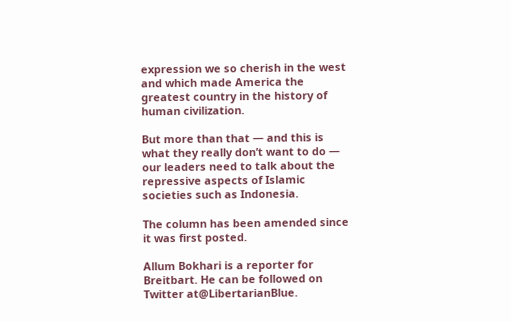expression we so cherish in the west and which made America the greatest country in the history of human civilization.

But more than that — and this is what they really don’t want to do — our leaders need to talk about the repressive aspects of Islamic societies such as Indonesia.

The column has been amended since it was first posted.

Allum Bokhari is a reporter for Breitbart. He can be followed on Twitter at@LibertarianBlue.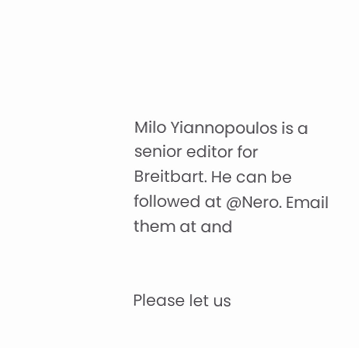Milo Yiannopoulos is a senior editor for Breitbart. He can be followed at @Nero. Email them at and


Please let us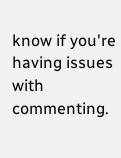know if you're having issues with commenting.